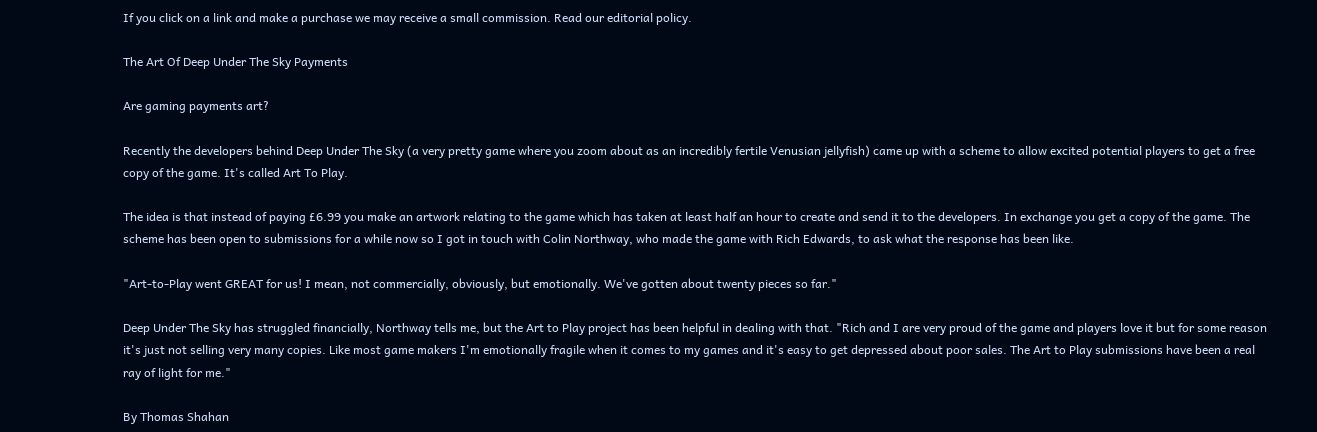If you click on a link and make a purchase we may receive a small commission. Read our editorial policy.

The Art Of Deep Under The Sky Payments

Are gaming payments art?

Recently the developers behind Deep Under The Sky (a very pretty game where you zoom about as an incredibly fertile Venusian jellyfish) came up with a scheme to allow excited potential players to get a free copy of the game. It's called Art To Play.

The idea is that instead of paying £6.99 you make an artwork relating to the game which has taken at least half an hour to create and send it to the developers. In exchange you get a copy of the game. The scheme has been open to submissions for a while now so I got in touch with Colin Northway, who made the game with Rich Edwards, to ask what the response has been like.

"Art-to-Play went GREAT for us! I mean, not commercially, obviously, but emotionally. We've gotten about twenty pieces so far."

Deep Under The Sky has struggled financially, Northway tells me, but the Art to Play project has been helpful in dealing with that. "Rich and I are very proud of the game and players love it but for some reason it's just not selling very many copies. Like most game makers I'm emotionally fragile when it comes to my games and it's easy to get depressed about poor sales. The Art to Play submissions have been a real ray of light for me."

By Thomas Shahan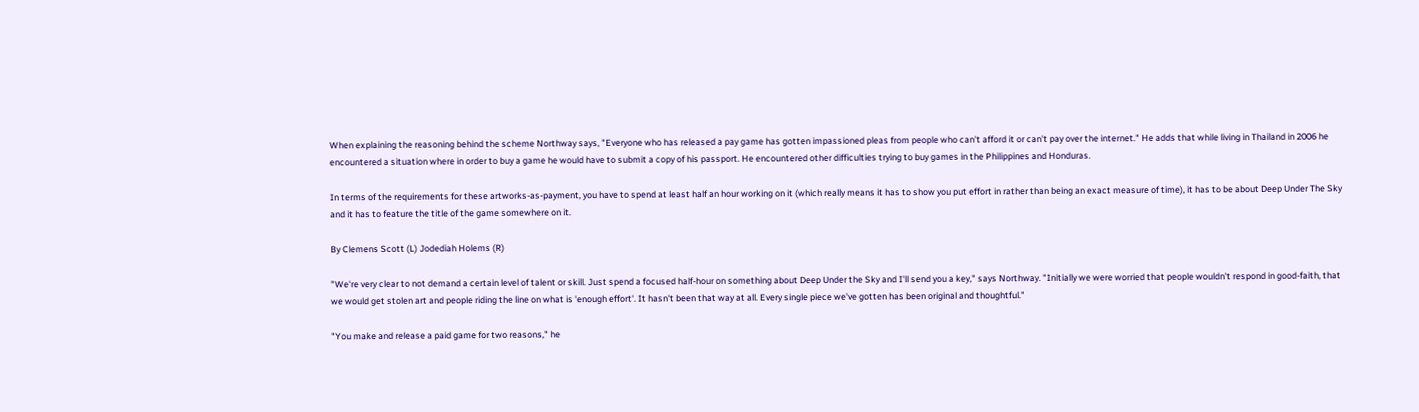When explaining the reasoning behind the scheme Northway says, "Everyone who has released a pay game has gotten impassioned pleas from people who can't afford it or can't pay over the internet." He adds that while living in Thailand in 2006 he encountered a situation where in order to buy a game he would have to submit a copy of his passport. He encountered other difficulties trying to buy games in the Philippines and Honduras.

In terms of the requirements for these artworks-as-payment, you have to spend at least half an hour working on it (which really means it has to show you put effort in rather than being an exact measure of time), it has to be about Deep Under The Sky and it has to feature the title of the game somewhere on it.

By Clemens Scott (L) Jodediah Holems (R)

"We're very clear to not demand a certain level of talent or skill. Just spend a focused half-hour on something about Deep Under the Sky and I'll send you a key," says Northway. "Initially we were worried that people wouldn't respond in good-faith, that we would get stolen art and people riding the line on what is 'enough effort'. It hasn't been that way at all. Every single piece we've gotten has been original and thoughtful."

"You make and release a paid game for two reasons," he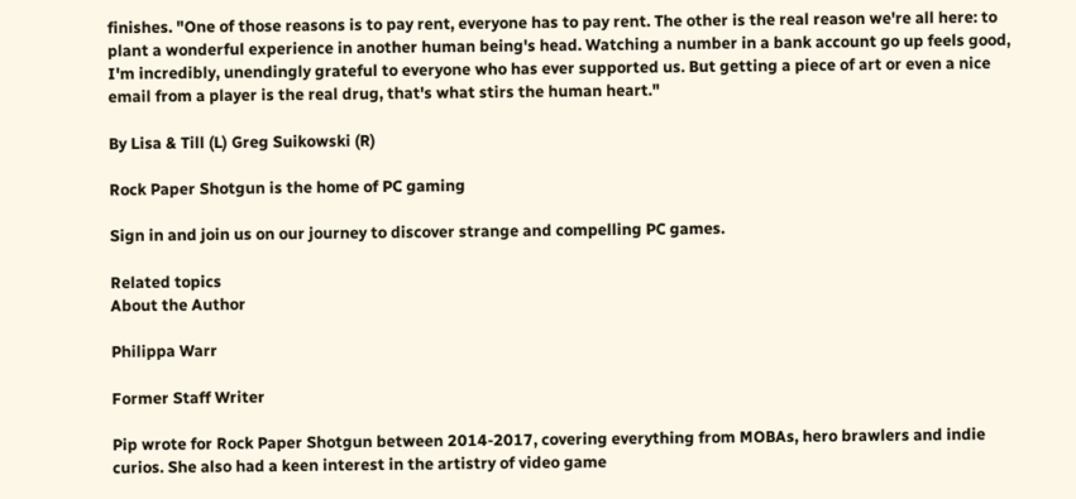finishes. "One of those reasons is to pay rent, everyone has to pay rent. The other is the real reason we're all here: to plant a wonderful experience in another human being's head. Watching a number in a bank account go up feels good, I'm incredibly, unendingly grateful to everyone who has ever supported us. But getting a piece of art or even a nice email from a player is the real drug, that's what stirs the human heart."

By Lisa & Till (L) Greg Suikowski (R)

Rock Paper Shotgun is the home of PC gaming

Sign in and join us on our journey to discover strange and compelling PC games.

Related topics
About the Author

Philippa Warr

Former Staff Writer

Pip wrote for Rock Paper Shotgun between 2014-2017, covering everything from MOBAs, hero brawlers and indie curios. She also had a keen interest in the artistry of video game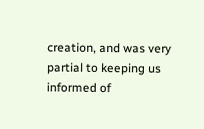creation, and was very partial to keeping us informed of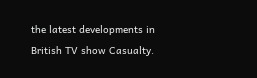the latest developments in British TV show Casualty.